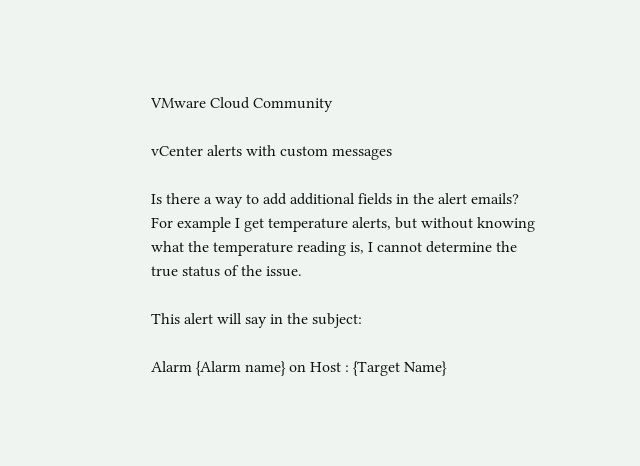VMware Cloud Community

vCenter alerts with custom messages

Is there a way to add additional fields in the alert emails?  For example I get temperature alerts, but without knowing what the temperature reading is, I cannot determine the true status of the issue.

This alert will say in the subject:

Alarm {Alarm name} on Host : {Target Name}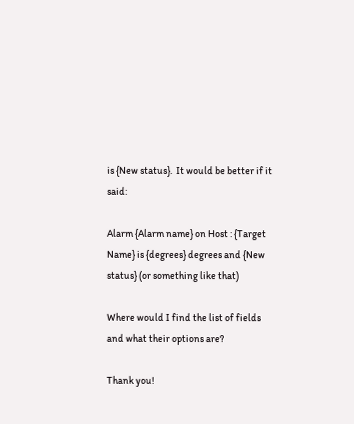is {New status}.  It would be better if it said:

Alarm {Alarm name} on Host : {Target Name} is {degrees} degrees and {New status} (or something like that)

Where would I find the list of fields and what their options are?

Thank you!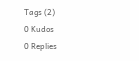Tags (2)
0 Kudos
0 Replies